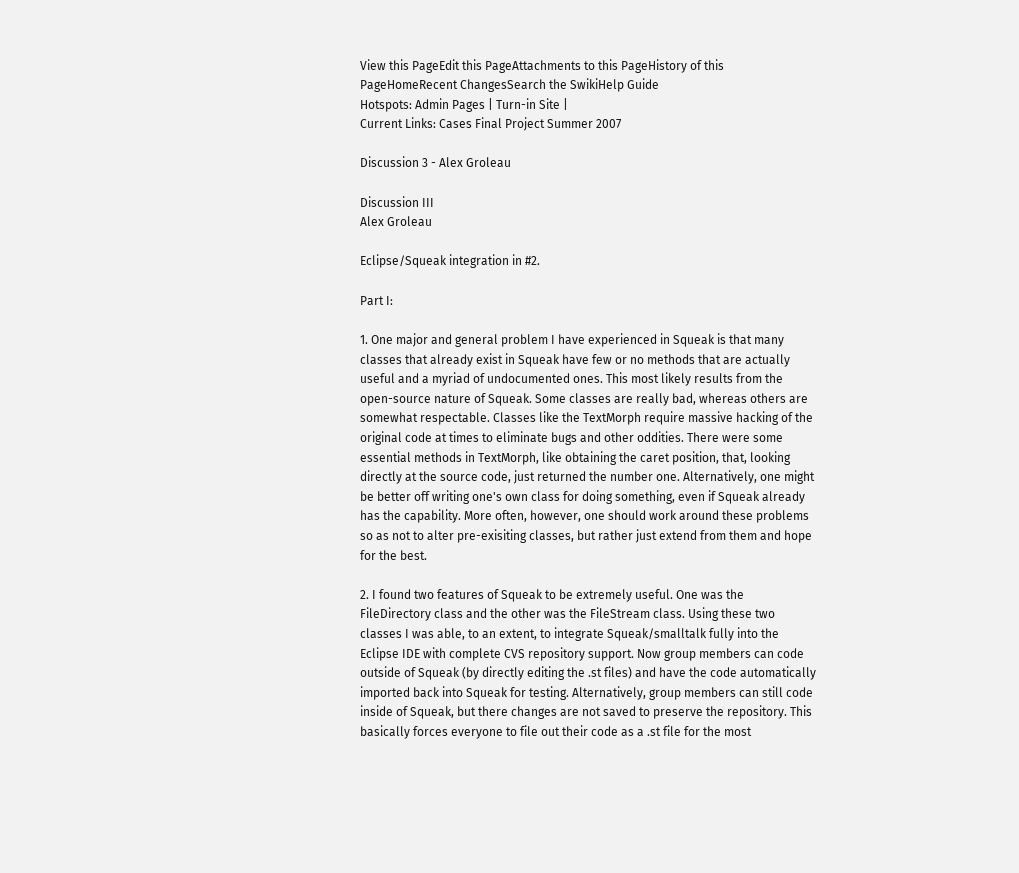View this PageEdit this PageAttachments to this PageHistory of this PageHomeRecent ChangesSearch the SwikiHelp Guide
Hotspots: Admin Pages | Turn-in Site |
Current Links: Cases Final Project Summer 2007

Discussion 3 - Alex Groleau

Discussion III
Alex Groleau

Eclipse/Squeak integration in #2.

Part I:

1. One major and general problem I have experienced in Squeak is that many classes that already exist in Squeak have few or no methods that are actually useful and a myriad of undocumented ones. This most likely results from the open-source nature of Squeak. Some classes are really bad, whereas others are somewhat respectable. Classes like the TextMorph require massive hacking of the original code at times to eliminate bugs and other oddities. There were some essential methods in TextMorph, like obtaining the caret position, that, looking directly at the source code, just returned the number one. Alternatively, one might be better off writing one's own class for doing something, even if Squeak already has the capability. More often, however, one should work around these problems so as not to alter pre-exisiting classes, but rather just extend from them and hope for the best.

2. I found two features of Squeak to be extremely useful. One was the FileDirectory class and the other was the FileStream class. Using these two classes I was able, to an extent, to integrate Squeak/smalltalk fully into the Eclipse IDE with complete CVS repository support. Now group members can code outside of Squeak (by directly editing the .st files) and have the code automatically imported back into Squeak for testing. Alternatively, group members can still code inside of Squeak, but there changes are not saved to preserve the repository. This basically forces everyone to file out their code as a .st file for the most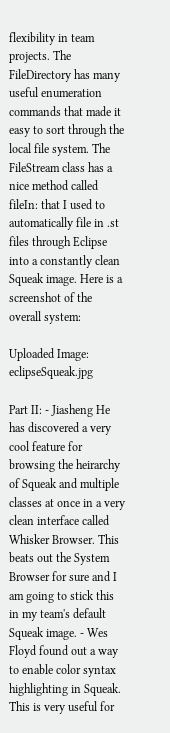flexibility in team projects. The FileDirectory has many useful enumeration commands that made it easy to sort through the local file system. The FileStream class has a nice method called fileIn: that I used to automatically file in .st files through Eclipse into a constantly clean Squeak image. Here is a screenshot of the overall system:

Uploaded Image: eclipseSqueak.jpg

Part II: - Jiasheng He has discovered a very cool feature for browsing the heirarchy of Squeak and multiple classes at once in a very clean interface called Whisker Browser. This beats out the System Browser for sure and I am going to stick this in my team's default Squeak image. - Wes Floyd found out a way to enable color syntax highlighting in Squeak. This is very useful for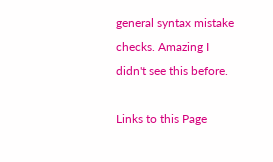general syntax mistake checks. Amazing I didn't see this before.

Links to this Page